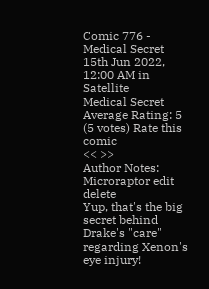Comic 776 - Medical Secret
15th Jun 2022, 12:00 AM in Satellite
Medical Secret
Average Rating: 5 (5 votes) Rate this comic
<< >>
Author Notes:
Microraptor edit delete
Yup, that's the big secret behind Drake's "care" regarding Xenon's eye injury!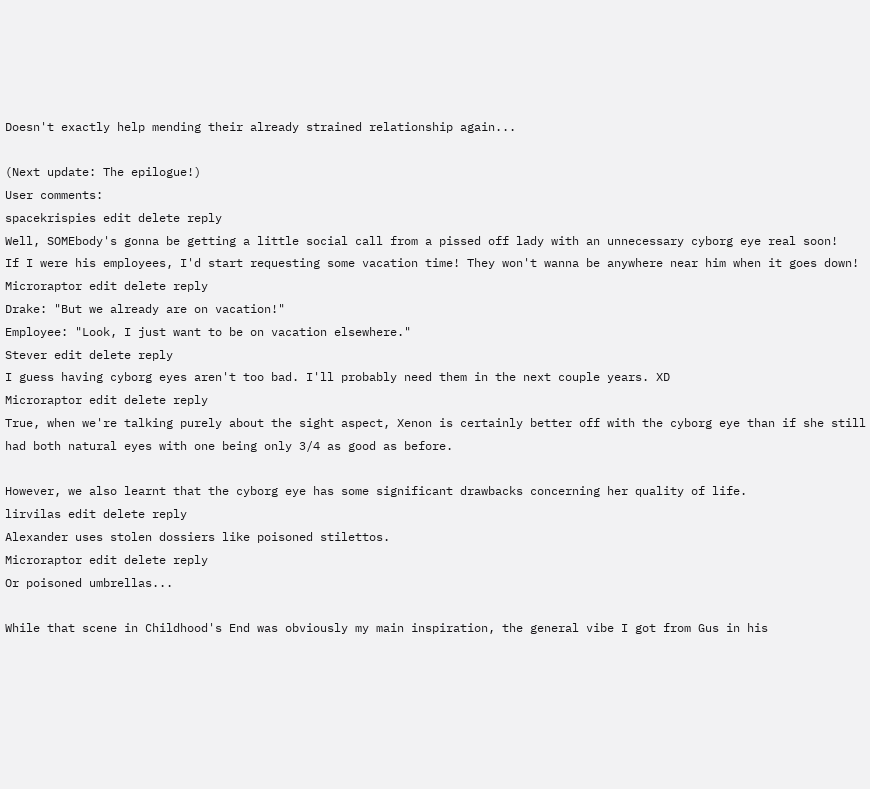Doesn't exactly help mending their already strained relationship again...

(Next update: The epilogue!)
User comments:
spacekrispies edit delete reply
Well, SOMEbody's gonna be getting a little social call from a pissed off lady with an unnecessary cyborg eye real soon!
If I were his employees, I'd start requesting some vacation time! They won't wanna be anywhere near him when it goes down!
Microraptor edit delete reply
Drake: "But we already are on vacation!"
Employee: "Look, I just want to be on vacation elsewhere."
Stever edit delete reply
I guess having cyborg eyes aren't too bad. I'll probably need them in the next couple years. XD
Microraptor edit delete reply
True, when we're talking purely about the sight aspect, Xenon is certainly better off with the cyborg eye than if she still had both natural eyes with one being only 3/4 as good as before.

However, we also learnt that the cyborg eye has some significant drawbacks concerning her quality of life.
lirvilas edit delete reply
Alexander uses stolen dossiers like poisoned stilettos.
Microraptor edit delete reply
Or poisoned umbrellas...

While that scene in Childhood's End was obviously my main inspiration, the general vibe I got from Gus in his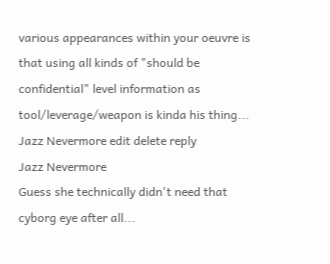various appearances within your oeuvre is that using all kinds of "should be confidential" level information as tool/leverage/weapon is kinda his thing...
Jazz Nevermore edit delete reply
Jazz Nevermore
Guess she technically didn't need that cyborg eye after all...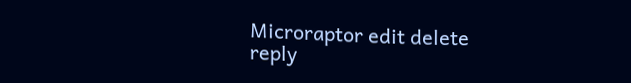Microraptor edit delete reply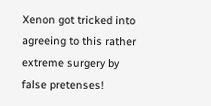Xenon got tricked into agreeing to this rather extreme surgery by false pretenses!